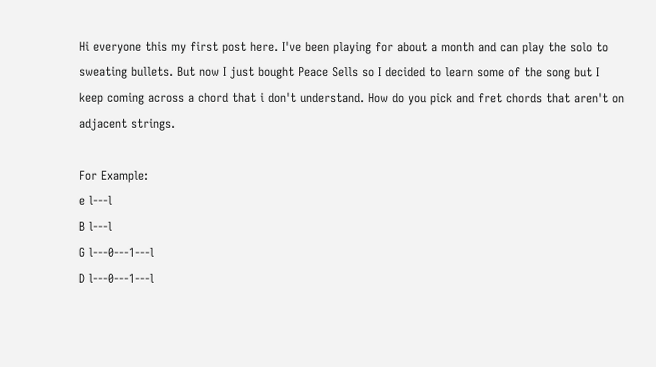Hi everyone this my first post here. I've been playing for about a month and can play the solo to sweating bullets. But now I just bought Peace Sells so I decided to learn some of the song but I keep coming across a chord that i don't understand. How do you pick and fret chords that aren't on adjacent strings.

For Example:
e l---l
B l---l
G l---0---1---l
D l---0---1---l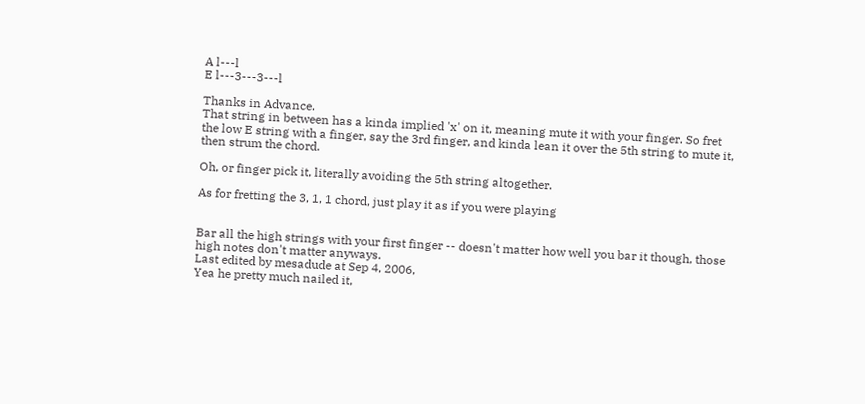A l---l
E l---3---3---l

Thanks in Advance.
That string in between has a kinda implied 'x' on it, meaning mute it with your finger. So fret the low E string with a finger, say the 3rd finger, and kinda lean it over the 5th string to mute it, then strum the chord.

Oh, or finger pick it, literally avoiding the 5th string altogether.

As for fretting the 3, 1, 1 chord, just play it as if you were playing


Bar all the high strings with your first finger -- doesn't matter how well you bar it though, those high notes don't matter anyways.
Last edited by mesadude at Sep 4, 2006,
Yea he pretty much nailed it,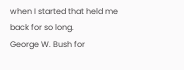when I started that held me back for so long.
George W. Bush for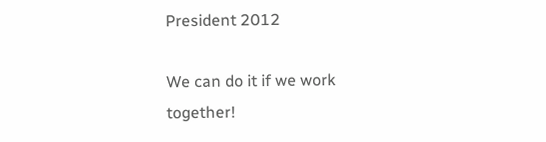President 2012

We can do it if we work together!